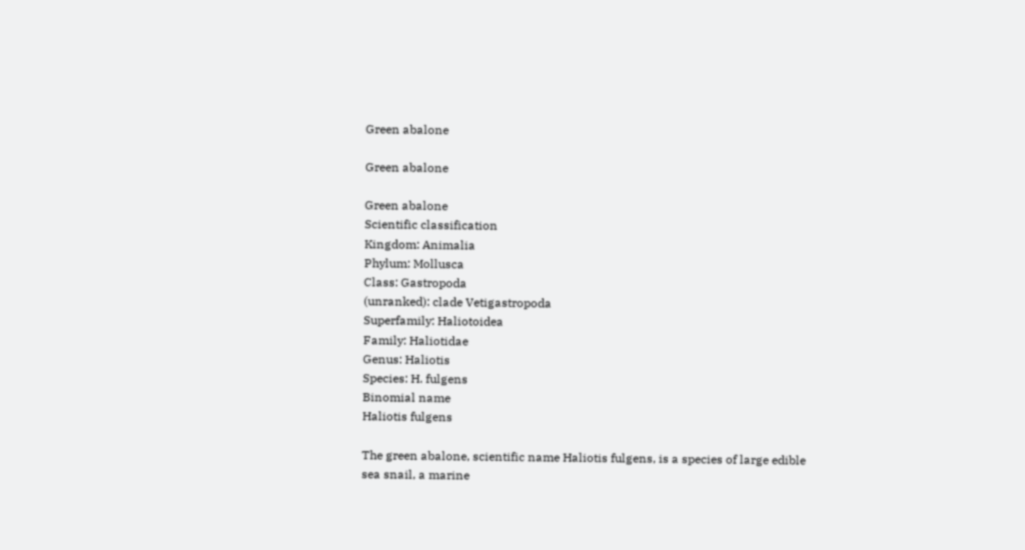Green abalone

Green abalone

Green abalone
Scientific classification
Kingdom: Animalia
Phylum: Mollusca
Class: Gastropoda
(unranked): clade Vetigastropoda
Superfamily: Haliotoidea
Family: Haliotidae
Genus: Haliotis
Species: H. fulgens
Binomial name
Haliotis fulgens

The green abalone, scientific name Haliotis fulgens, is a species of large edible sea snail, a marine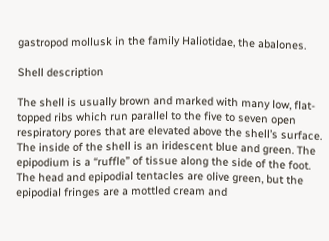gastropod mollusk in the family Haliotidae, the abalones.

Shell description

The shell is usually brown and marked with many low, flat-topped ribs which run parallel to the five to seven open respiratory pores that are elevated above the shell’s surface. The inside of the shell is an iridescent blue and green. The epipodium is a “ruffle” of tissue along the side of the foot. The head and epipodial tentacles are olive green, but the epipodial fringes are a mottled cream and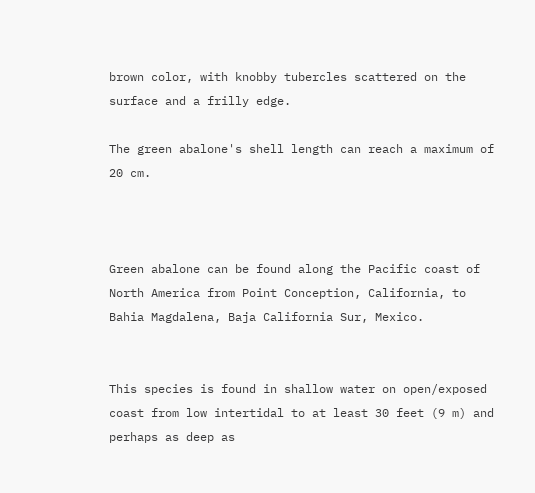brown color, with knobby tubercles scattered on the surface and a frilly edge.

The green abalone's shell length can reach a maximum of 20 cm.



Green abalone can be found along the Pacific coast of North America from Point Conception, California, to Bahia Magdalena, Baja California Sur, Mexico.


This species is found in shallow water on open/exposed coast from low intertidal to at least 30 feet (9 m) and perhaps as deep as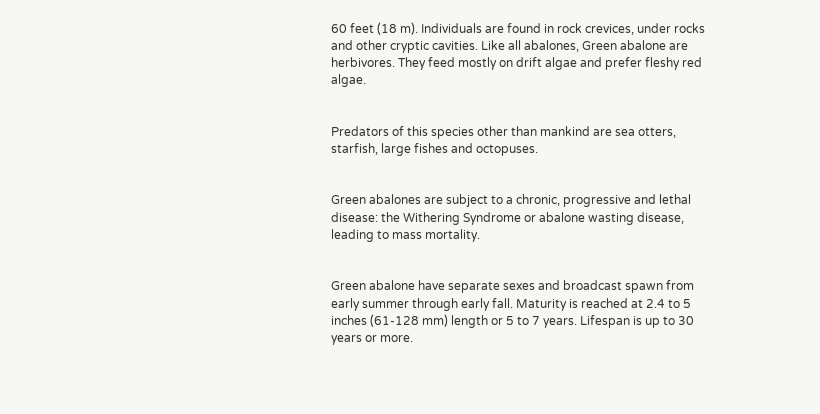60 feet (18 m). Individuals are found in rock crevices, under rocks and other cryptic cavities. Like all abalones, Green abalone are herbivores. They feed mostly on drift algae and prefer fleshy red algae.


Predators of this species other than mankind are sea otters, starfish, large fishes and octopuses.


Green abalones are subject to a chronic, progressive and lethal disease: the Withering Syndrome or abalone wasting disease, leading to mass mortality.


Green abalone have separate sexes and broadcast spawn from early summer through early fall. Maturity is reached at 2.4 to 5 inches (61-128 mm) length or 5 to 7 years. Lifespan is up to 30 years or more.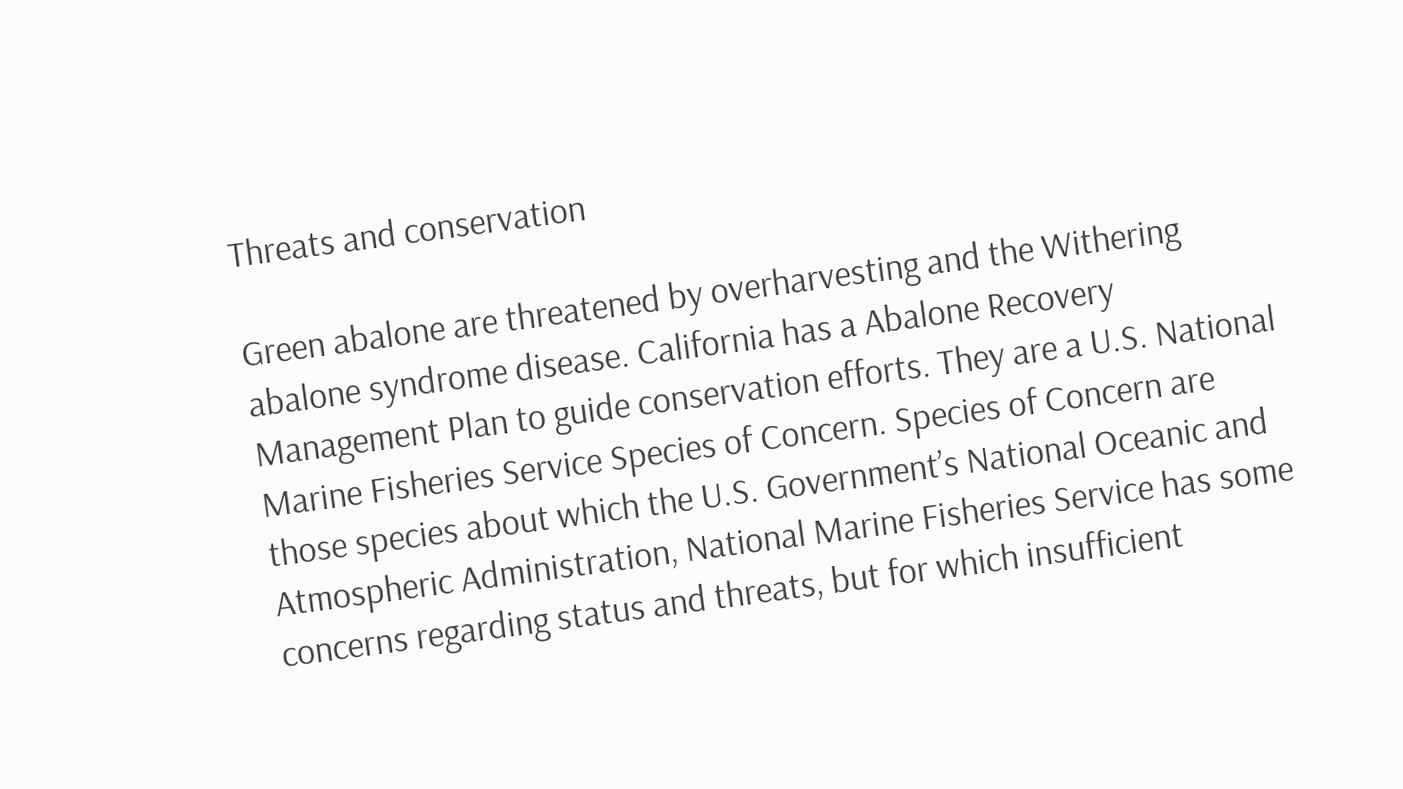Threats and conservation

Green abalone are threatened by overharvesting and the Withering abalone syndrome disease. California has a Abalone Recovery Management Plan to guide conservation efforts. They are a U.S. National Marine Fisheries Service Species of Concern. Species of Concern are those species about which the U.S. Government’s National Oceanic and Atmospheric Administration, National Marine Fisheries Service has some concerns regarding status and threats, but for which insufficient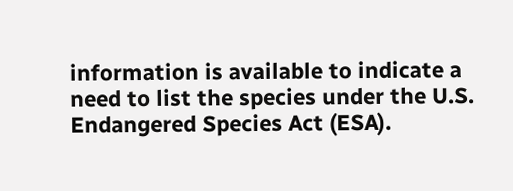information is available to indicate a need to list the species under the U.S. Endangered Species Act (ESA).